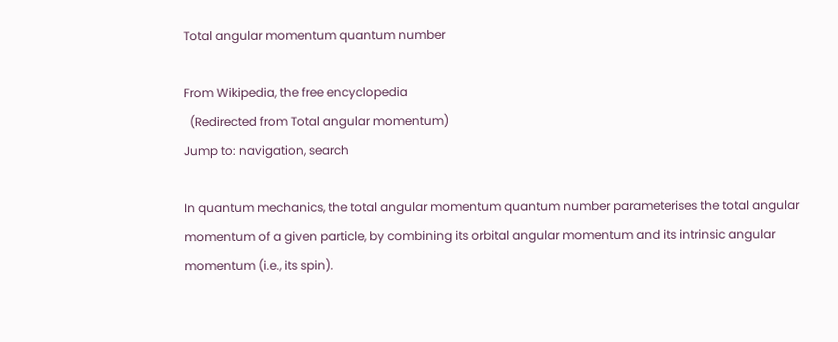Total angular momentum quantum number

From Wikipedia, the free encyclopedia
  (Redirected from Total angular momentum)
Jump to: navigation, search

In quantum mechanics, the total angular momentum quantum number parameterises the total angular momentum of a given particle, by combining its orbital angular momentum and its intrinsic angular momentum (i.e., its spin).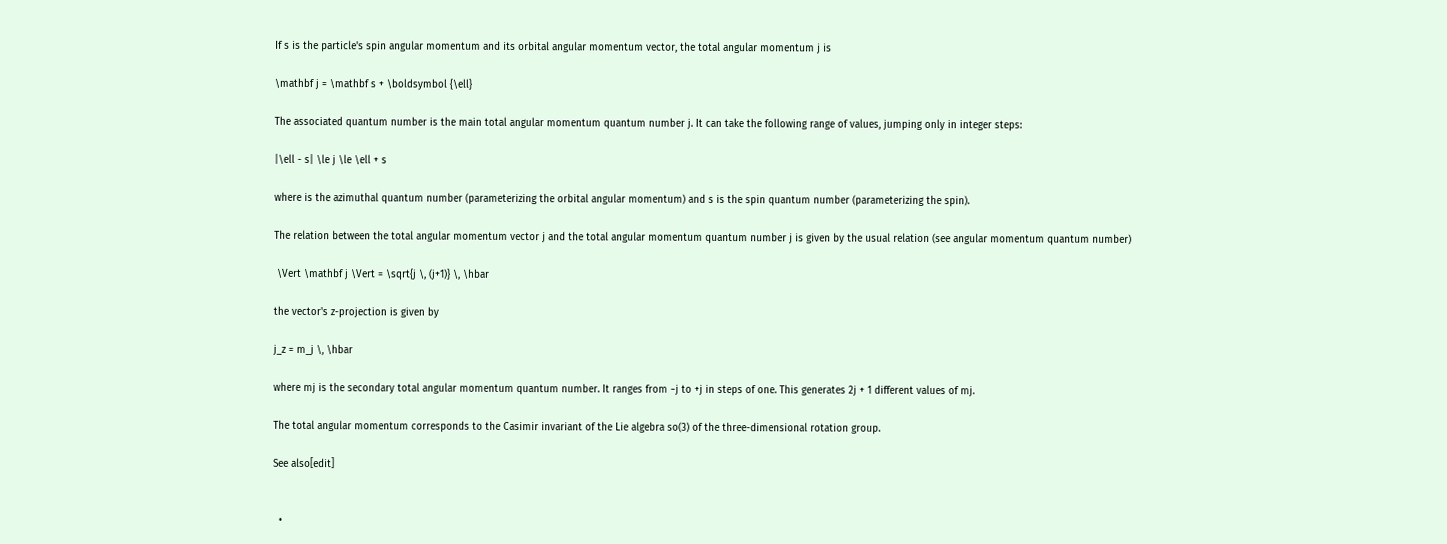If s is the particle's spin angular momentum and its orbital angular momentum vector, the total angular momentum j is

\mathbf j = \mathbf s + \boldsymbol {\ell}

The associated quantum number is the main total angular momentum quantum number j. It can take the following range of values, jumping only in integer steps:

|\ell - s| \le j \le \ell + s

where is the azimuthal quantum number (parameterizing the orbital angular momentum) and s is the spin quantum number (parameterizing the spin).

The relation between the total angular momentum vector j and the total angular momentum quantum number j is given by the usual relation (see angular momentum quantum number)

 \Vert \mathbf j \Vert = \sqrt{j \, (j+1)} \, \hbar

the vector's z-projection is given by

j_z = m_j \, \hbar

where mj is the secondary total angular momentum quantum number. It ranges from −j to +j in steps of one. This generates 2j + 1 different values of mj.

The total angular momentum corresponds to the Casimir invariant of the Lie algebra so(3) of the three-dimensional rotation group.

See also[edit]


  •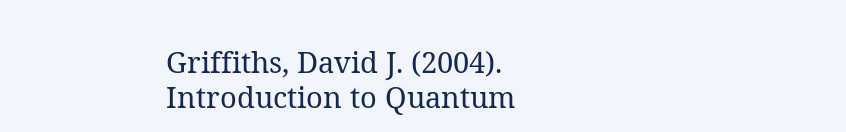Griffiths, David J. (2004). Introduction to Quantum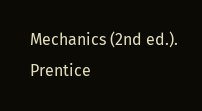Mechanics (2nd ed.). Prentice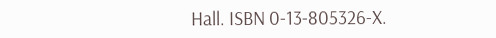Hall. ISBN 0-13-805326-X.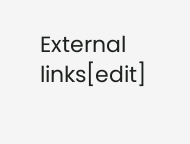External links[edit]